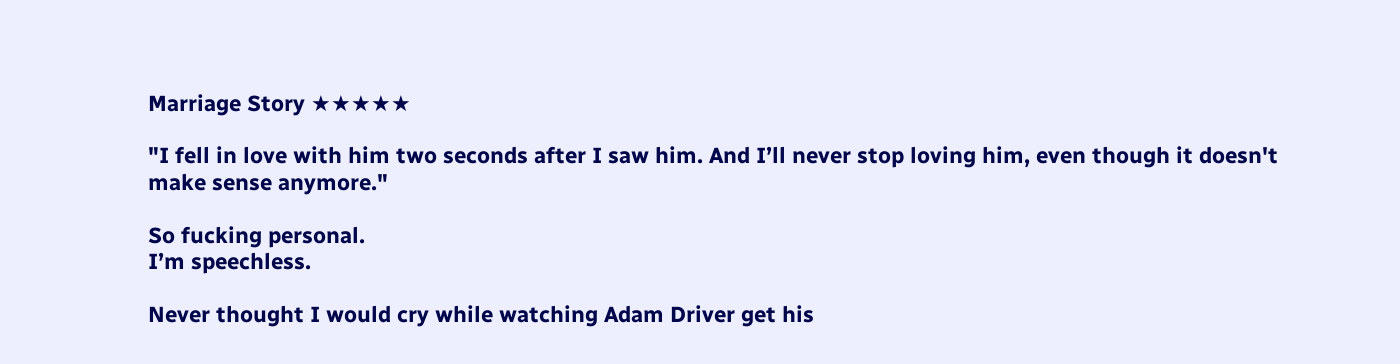Marriage Story ★★★★★

"I fell in love with him two seconds after I saw him. And I’ll never stop loving him, even though it doesn't make sense anymore."

So fucking personal.
I’m speechless.

Never thought I would cry while watching Adam Driver get his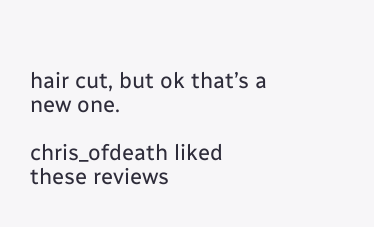hair cut, but ok that’s a new one.

chris_ofdeath liked these reviews